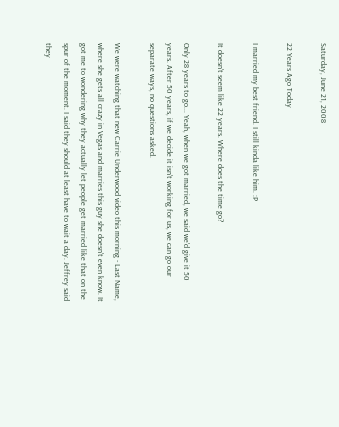Saturday, June 21, 2008

22 Years Ago Today

I married my best friend. I still kinda like him. :P

It doesn't seem like 22 years. Where does the time go?

Only 28 years to go... Yeah, when we got married, we said we'd give it 50 years. After 50 years, if we decide it isn't working for us, we can go our separate ways, no questions asked.

We were watching that new Carrie Underwood video this morning - Last Name, where she gets all crazy in Vegas and marries this guy she doesn't even know. It got me to wondering why they actually let people get married like that on the spur of the moment. I said they should at least have to wait a day. Jeffrey said they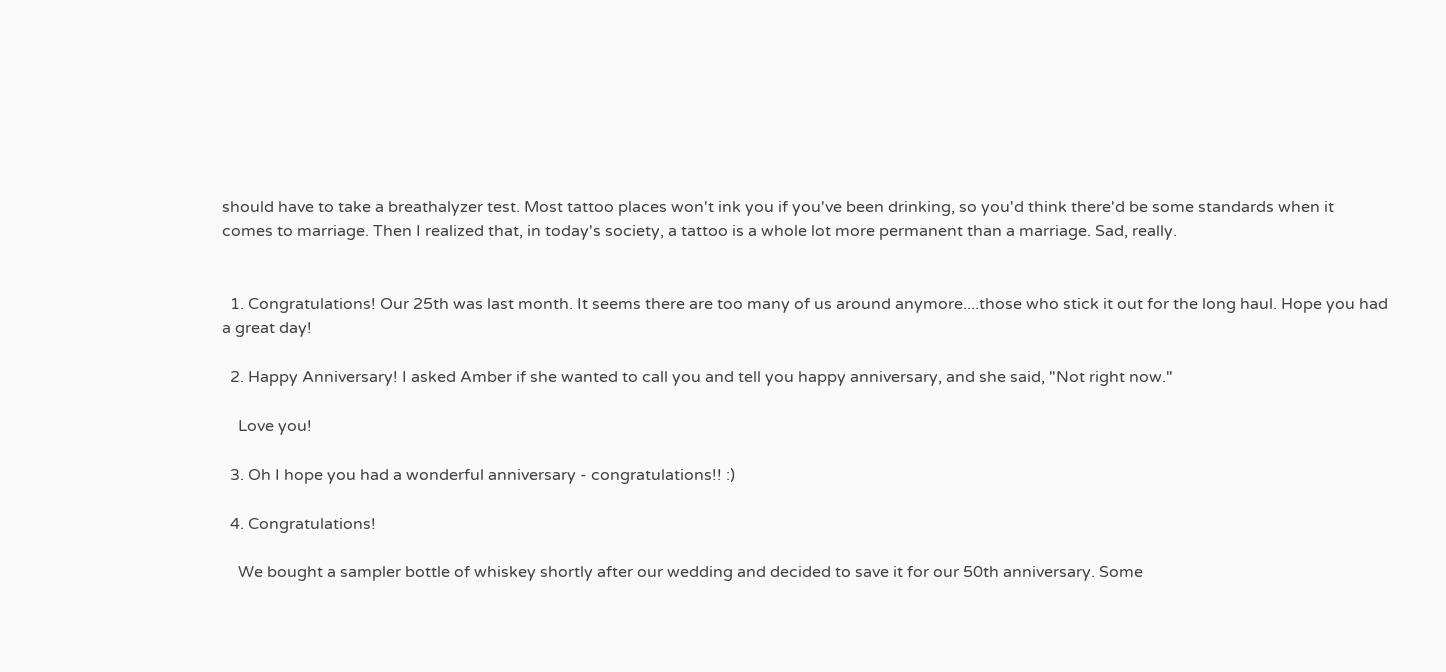should have to take a breathalyzer test. Most tattoo places won't ink you if you've been drinking, so you'd think there'd be some standards when it comes to marriage. Then I realized that, in today's society, a tattoo is a whole lot more permanent than a marriage. Sad, really.


  1. Congratulations! Our 25th was last month. It seems there are too many of us around anymore....those who stick it out for the long haul. Hope you had a great day!

  2. Happy Anniversary! I asked Amber if she wanted to call you and tell you happy anniversary, and she said, "Not right now."

    Love you!

  3. Oh I hope you had a wonderful anniversary - congratulations!! :)

  4. Congratulations!

    We bought a sampler bottle of whiskey shortly after our wedding and decided to save it for our 50th anniversary. Some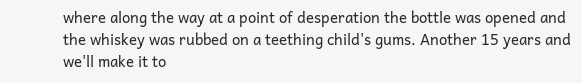where along the way at a point of desperation the bottle was opened and the whiskey was rubbed on a teething child's gums. Another 15 years and we'll make it to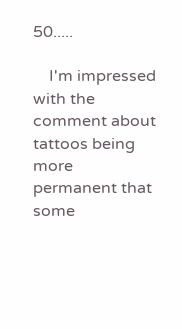50.....

    I'm impressed with the comment about tattoos being more permanent that some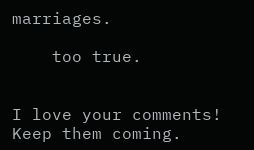marriages.

    too true.


I love your comments! Keep them coming.